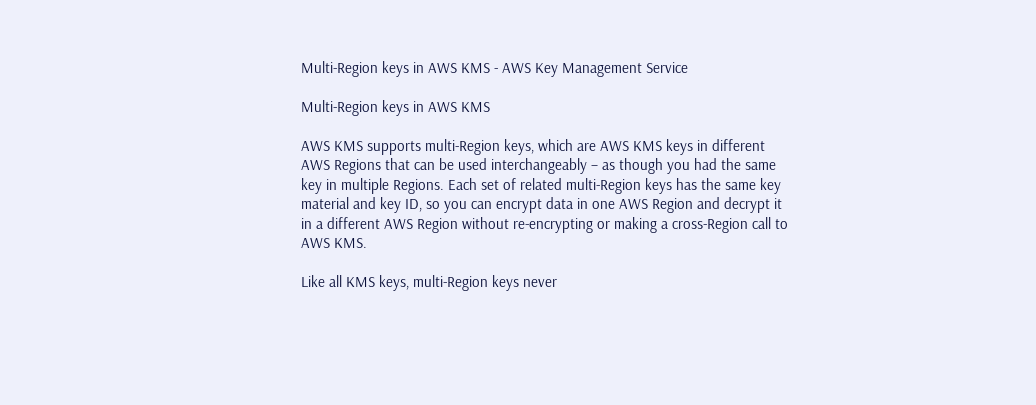Multi-Region keys in AWS KMS - AWS Key Management Service

Multi-Region keys in AWS KMS

AWS KMS supports multi-Region keys, which are AWS KMS keys in different AWS Regions that can be used interchangeably – as though you had the same key in multiple Regions. Each set of related multi-Region keys has the same key material and key ID, so you can encrypt data in one AWS Region and decrypt it in a different AWS Region without re-encrypting or making a cross-Region call to AWS KMS.

Like all KMS keys, multi-Region keys never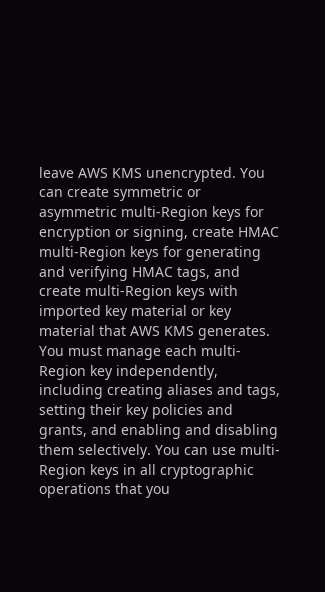leave AWS KMS unencrypted. You can create symmetric or asymmetric multi-Region keys for encryption or signing, create HMAC multi-Region keys for generating and verifying HMAC tags, and create multi-Region keys with imported key material or key material that AWS KMS generates. You must manage each multi-Region key independently, including creating aliases and tags, setting their key policies and grants, and enabling and disabling them selectively. You can use multi-Region keys in all cryptographic operations that you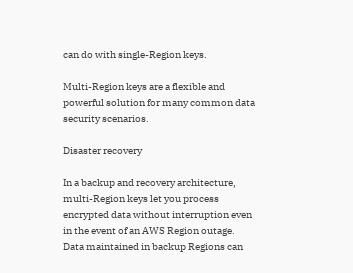can do with single-Region keys.

Multi-Region keys are a flexible and powerful solution for many common data security scenarios.

Disaster recovery

In a backup and recovery architecture, multi-Region keys let you process encrypted data without interruption even in the event of an AWS Region outage. Data maintained in backup Regions can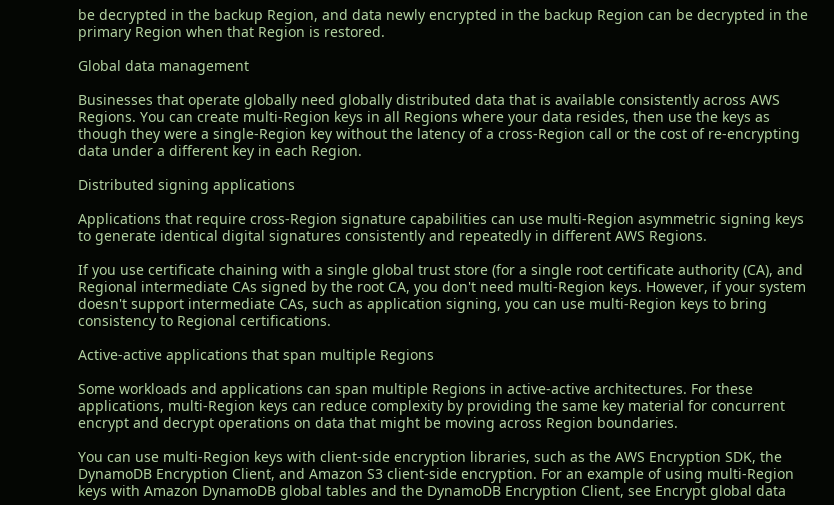be decrypted in the backup Region, and data newly encrypted in the backup Region can be decrypted in the primary Region when that Region is restored.

Global data management

Businesses that operate globally need globally distributed data that is available consistently across AWS Regions. You can create multi-Region keys in all Regions where your data resides, then use the keys as though they were a single-Region key without the latency of a cross-Region call or the cost of re-encrypting data under a different key in each Region.

Distributed signing applications

Applications that require cross-Region signature capabilities can use multi-Region asymmetric signing keys to generate identical digital signatures consistently and repeatedly in different AWS Regions.

If you use certificate chaining with a single global trust store (for a single root certificate authority (CA), and Regional intermediate CAs signed by the root CA, you don't need multi-Region keys. However, if your system doesn't support intermediate CAs, such as application signing, you can use multi-Region keys to bring consistency to Regional certifications.

Active-active applications that span multiple Regions

Some workloads and applications can span multiple Regions in active-active architectures. For these applications, multi-Region keys can reduce complexity by providing the same key material for concurrent encrypt and decrypt operations on data that might be moving across Region boundaries.

You can use multi-Region keys with client-side encryption libraries, such as the AWS Encryption SDK, the DynamoDB Encryption Client, and Amazon S3 client-side encryption. For an example of using multi-Region keys with Amazon DynamoDB global tables and the DynamoDB Encryption Client, see Encrypt global data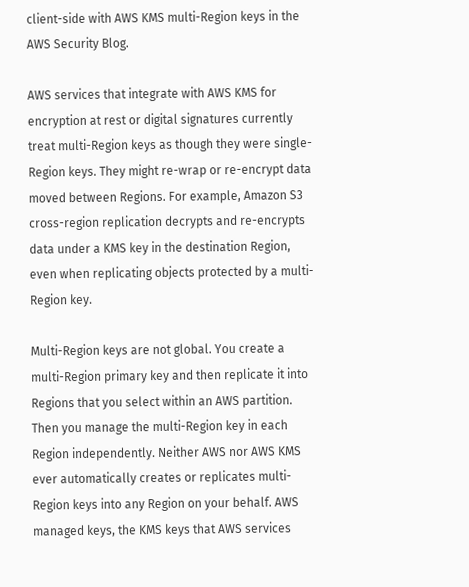client-side with AWS KMS multi-Region keys in the AWS Security Blog.

AWS services that integrate with AWS KMS for encryption at rest or digital signatures currently treat multi-Region keys as though they were single-Region keys. They might re-wrap or re-encrypt data moved between Regions. For example, Amazon S3 cross-region replication decrypts and re-encrypts data under a KMS key in the destination Region, even when replicating objects protected by a multi-Region key.

Multi-Region keys are not global. You create a multi-Region primary key and then replicate it into Regions that you select within an AWS partition. Then you manage the multi-Region key in each Region independently. Neither AWS nor AWS KMS ever automatically creates or replicates multi-Region keys into any Region on your behalf. AWS managed keys, the KMS keys that AWS services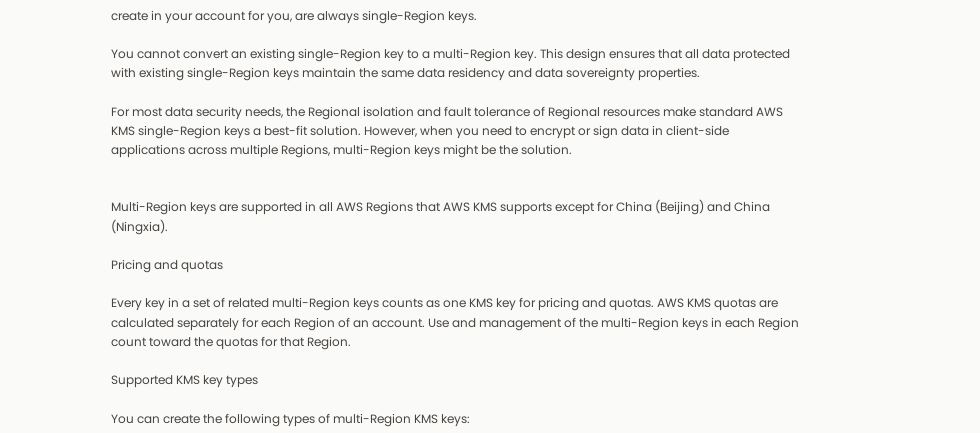create in your account for you, are always single-Region keys.

You cannot convert an existing single-Region key to a multi-Region key. This design ensures that all data protected with existing single-Region keys maintain the same data residency and data sovereignty properties.

For most data security needs, the Regional isolation and fault tolerance of Regional resources make standard AWS KMS single-Region keys a best-fit solution. However, when you need to encrypt or sign data in client-side applications across multiple Regions, multi-Region keys might be the solution.


Multi-Region keys are supported in all AWS Regions that AWS KMS supports except for China (Beijing) and China (Ningxia).

Pricing and quotas

Every key in a set of related multi-Region keys counts as one KMS key for pricing and quotas. AWS KMS quotas are calculated separately for each Region of an account. Use and management of the multi-Region keys in each Region count toward the quotas for that Region.

Supported KMS key types

You can create the following types of multi-Region KMS keys: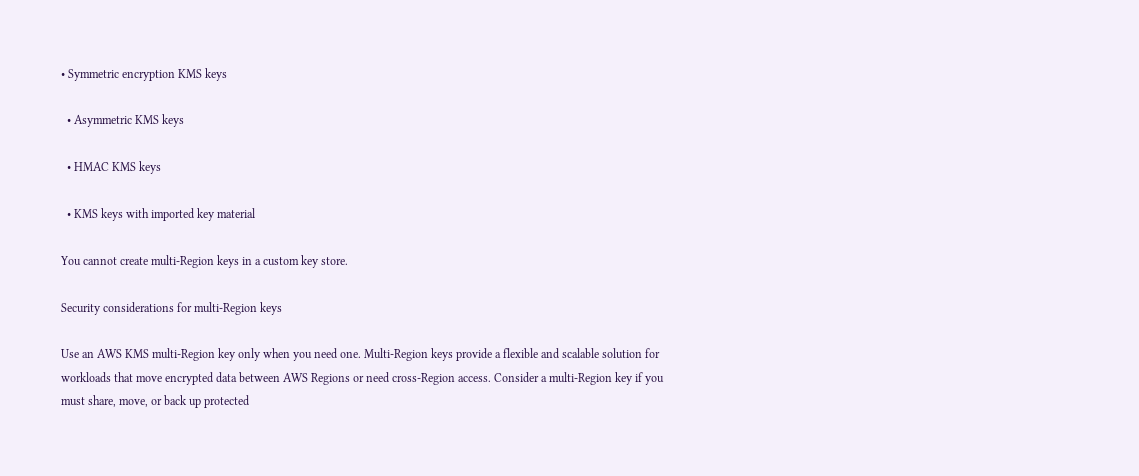• Symmetric encryption KMS keys

  • Asymmetric KMS keys

  • HMAC KMS keys

  • KMS keys with imported key material

You cannot create multi-Region keys in a custom key store.

Security considerations for multi-Region keys

Use an AWS KMS multi-Region key only when you need one. Multi-Region keys provide a flexible and scalable solution for workloads that move encrypted data between AWS Regions or need cross-Region access. Consider a multi-Region key if you must share, move, or back up protected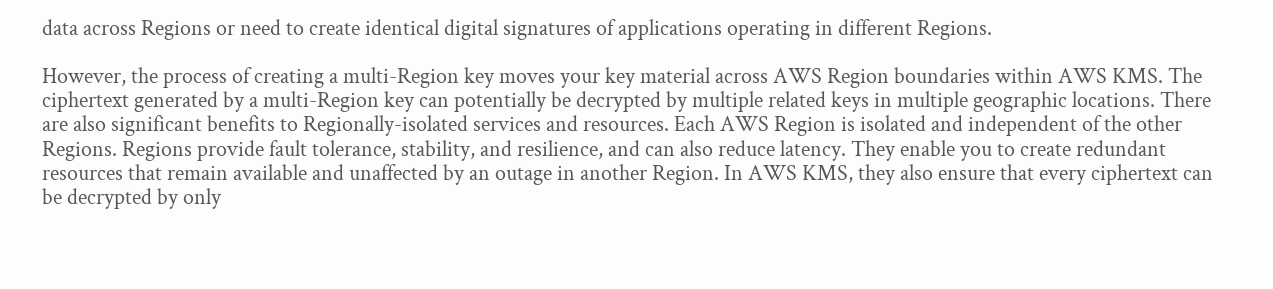data across Regions or need to create identical digital signatures of applications operating in different Regions.

However, the process of creating a multi-Region key moves your key material across AWS Region boundaries within AWS KMS. The ciphertext generated by a multi-Region key can potentially be decrypted by multiple related keys in multiple geographic locations. There are also significant benefits to Regionally-isolated services and resources. Each AWS Region is isolated and independent of the other Regions. Regions provide fault tolerance, stability, and resilience, and can also reduce latency. They enable you to create redundant resources that remain available and unaffected by an outage in another Region. In AWS KMS, they also ensure that every ciphertext can be decrypted by only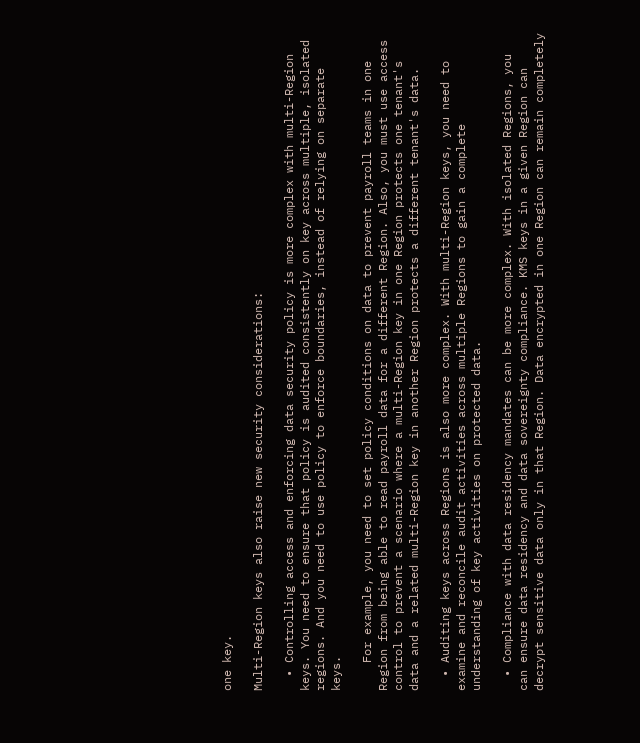one key.

Multi-Region keys also raise new security considerations:

  • Controlling access and enforcing data security policy is more complex with multi-Region keys. You need to ensure that policy is audited consistently on key across multiple, isolated regions. And you need to use policy to enforce boundaries, instead of relying on separate keys.

    For example, you need to set policy conditions on data to prevent payroll teams in one Region from being able to read payroll data for a different Region. Also, you must use access control to prevent a scenario where a multi-Region key in one Region protects one tenant's data and a related multi-Region key in another Region protects a different tenant's data.

  • Auditing keys across Regions is also more complex. With multi-Region keys, you need to examine and reconcile audit activities across multiple Regions to gain a complete understanding of key activities on protected data.

  • Compliance with data residency mandates can be more complex. With isolated Regions, you can ensure data residency and data sovereignty compliance. KMS keys in a given Region can decrypt sensitive data only in that Region. Data encrypted in one Region can remain completely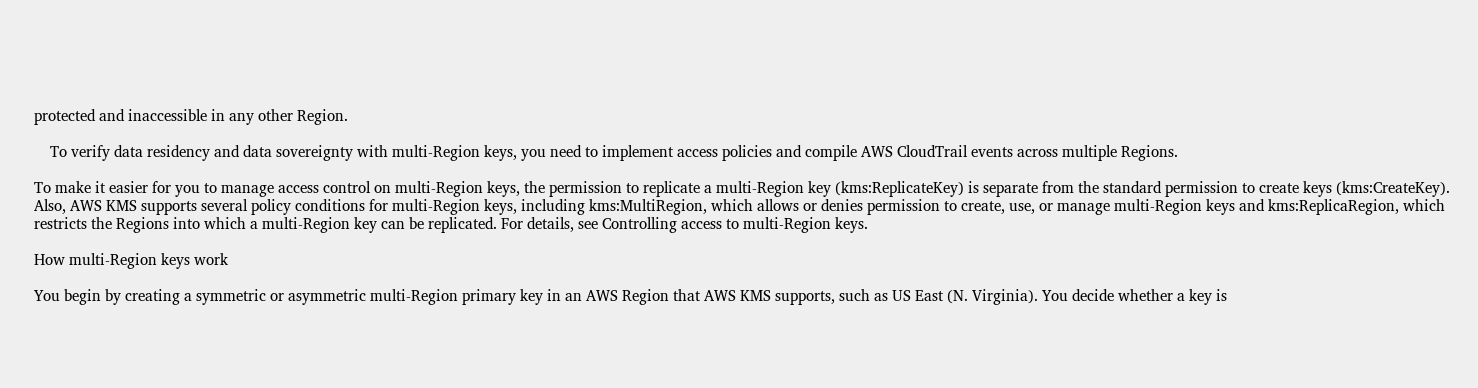protected and inaccessible in any other Region.

    To verify data residency and data sovereignty with multi-Region keys, you need to implement access policies and compile AWS CloudTrail events across multiple Regions.

To make it easier for you to manage access control on multi-Region keys, the permission to replicate a multi-Region key (kms:ReplicateKey) is separate from the standard permission to create keys (kms:CreateKey). Also, AWS KMS supports several policy conditions for multi-Region keys, including kms:MultiRegion, which allows or denies permission to create, use, or manage multi-Region keys and kms:ReplicaRegion, which restricts the Regions into which a multi-Region key can be replicated. For details, see Controlling access to multi-Region keys.

How multi-Region keys work

You begin by creating a symmetric or asymmetric multi-Region primary key in an AWS Region that AWS KMS supports, such as US East (N. Virginia). You decide whether a key is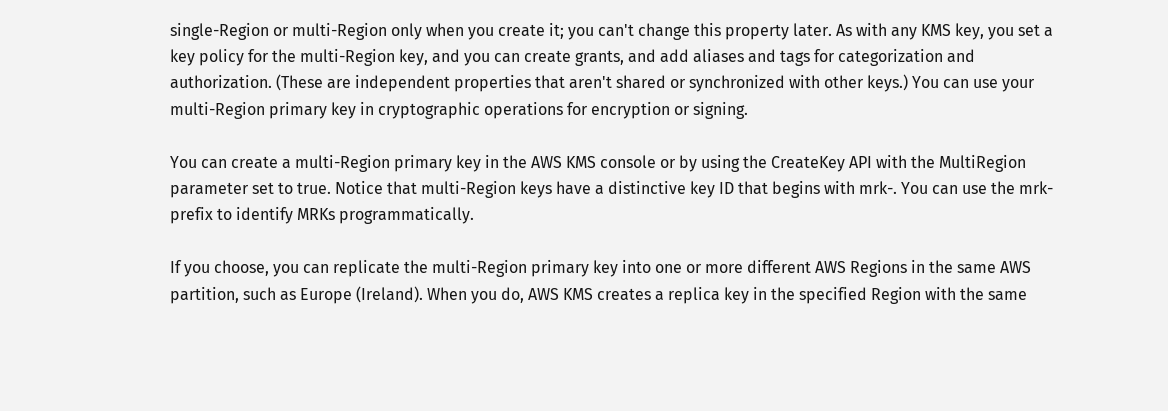single-Region or multi-Region only when you create it; you can't change this property later. As with any KMS key, you set a key policy for the multi-Region key, and you can create grants, and add aliases and tags for categorization and authorization. (These are independent properties that aren't shared or synchronized with other keys.) You can use your multi-Region primary key in cryptographic operations for encryption or signing.

You can create a multi-Region primary key in the AWS KMS console or by using the CreateKey API with the MultiRegion parameter set to true. Notice that multi-Region keys have a distinctive key ID that begins with mrk-. You can use the mrk- prefix to identify MRKs programmatically.

If you choose, you can replicate the multi-Region primary key into one or more different AWS Regions in the same AWS partition, such as Europe (Ireland). When you do, AWS KMS creates a replica key in the specified Region with the same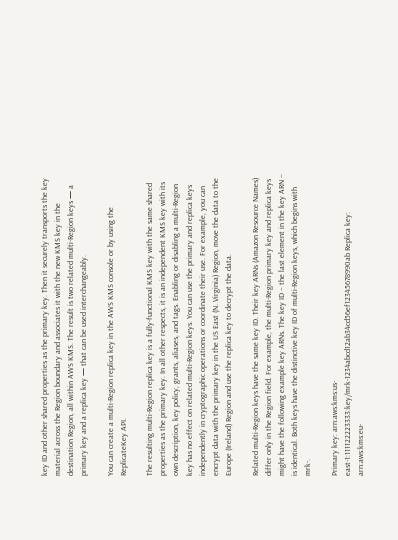key ID and other shared properties as the primary key. Then it securely transports the key material across the Region boundary and associates it with the new KMS key in the destination Region, all within AWS KMS. The result is two related multi-Region keys — a primary key and a replica key — that can be used interchangeably.

You can create a multi-Region replica key in the AWS KMS console or by using the ReplicateKey API.

The resulting multi-Region replica key is a fully-functional KMS key with the same shared properties as the primary key. In all other respects, it is an independent KMS key with its own description, key policy, grants, aliases, and tags. Enabling or disabling a multi-Region key has no effect on related multi-Region keys. You can use the primary and replica keys independently in cryptographic operations or coordinate their use. For example, you can encrypt data with the primary key in the US East (N. Virginia) Region, move the data to the Europe (Ireland) Region and use the replica key to decrypt the data.

Related multi-Region keys have the same key ID. Their key ARNs (Amazon Resource Names) differ only in the Region field. For example, the multi-Region primary key and replica keys might have the following example key ARNs. The key ID – the last element in the key ARN – is identical. Both keys have the distinctive key ID of multi-Region keys, which begins with mrk-.

Primary key: arn:aws:kms:us-east-1:111122223333:key/mrk-1234abcd12ab34cd56ef12345678990ab Replica key: arn:aws:kms:eu-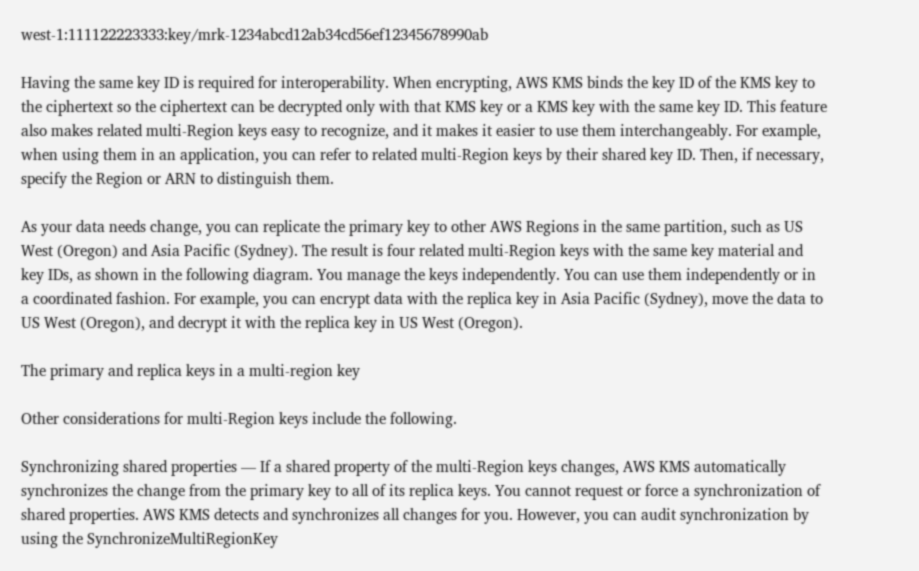west-1:111122223333:key/mrk-1234abcd12ab34cd56ef12345678990ab

Having the same key ID is required for interoperability. When encrypting, AWS KMS binds the key ID of the KMS key to the ciphertext so the ciphertext can be decrypted only with that KMS key or a KMS key with the same key ID. This feature also makes related multi-Region keys easy to recognize, and it makes it easier to use them interchangeably. For example, when using them in an application, you can refer to related multi-Region keys by their shared key ID. Then, if necessary, specify the Region or ARN to distinguish them.

As your data needs change, you can replicate the primary key to other AWS Regions in the same partition, such as US West (Oregon) and Asia Pacific (Sydney). The result is four related multi-Region keys with the same key material and key IDs, as shown in the following diagram. You manage the keys independently. You can use them independently or in a coordinated fashion. For example, you can encrypt data with the replica key in Asia Pacific (Sydney), move the data to US West (Oregon), and decrypt it with the replica key in US West (Oregon).

The primary and replica keys in a multi-region key

Other considerations for multi-Region keys include the following.

Synchronizing shared properties — If a shared property of the multi-Region keys changes, AWS KMS automatically synchronizes the change from the primary key to all of its replica keys. You cannot request or force a synchronization of shared properties. AWS KMS detects and synchronizes all changes for you. However, you can audit synchronization by using the SynchronizeMultiRegionKey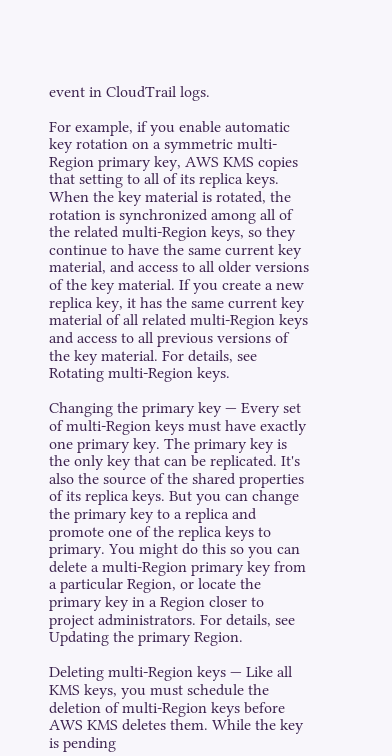event in CloudTrail logs.

For example, if you enable automatic key rotation on a symmetric multi-Region primary key, AWS KMS copies that setting to all of its replica keys. When the key material is rotated, the rotation is synchronized among all of the related multi-Region keys, so they continue to have the same current key material, and access to all older versions of the key material. If you create a new replica key, it has the same current key material of all related multi-Region keys and access to all previous versions of the key material. For details, see Rotating multi-Region keys.

Changing the primary key — Every set of multi-Region keys must have exactly one primary key. The primary key is the only key that can be replicated. It's also the source of the shared properties of its replica keys. But you can change the primary key to a replica and promote one of the replica keys to primary. You might do this so you can delete a multi-Region primary key from a particular Region, or locate the primary key in a Region closer to project administrators. For details, see Updating the primary Region.

Deleting multi-Region keys — Like all KMS keys, you must schedule the deletion of multi-Region keys before AWS KMS deletes them. While the key is pending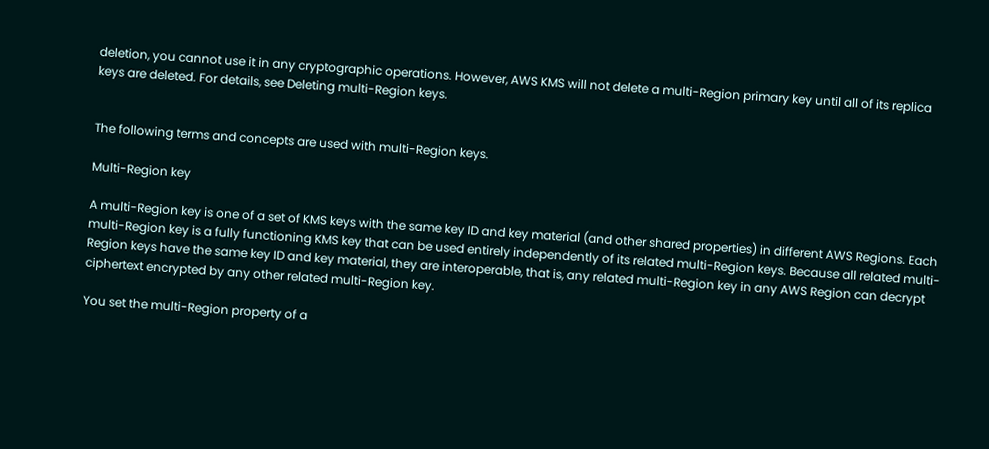deletion, you cannot use it in any cryptographic operations. However, AWS KMS will not delete a multi-Region primary key until all of its replica keys are deleted. For details, see Deleting multi-Region keys.


The following terms and concepts are used with multi-Region keys.

Multi-Region key

A multi-Region key is one of a set of KMS keys with the same key ID and key material (and other shared properties) in different AWS Regions. Each multi-Region key is a fully functioning KMS key that can be used entirely independently of its related multi-Region keys. Because all related multi-Region keys have the same key ID and key material, they are interoperable, that is, any related multi-Region key in any AWS Region can decrypt ciphertext encrypted by any other related multi-Region key.

You set the multi-Region property of a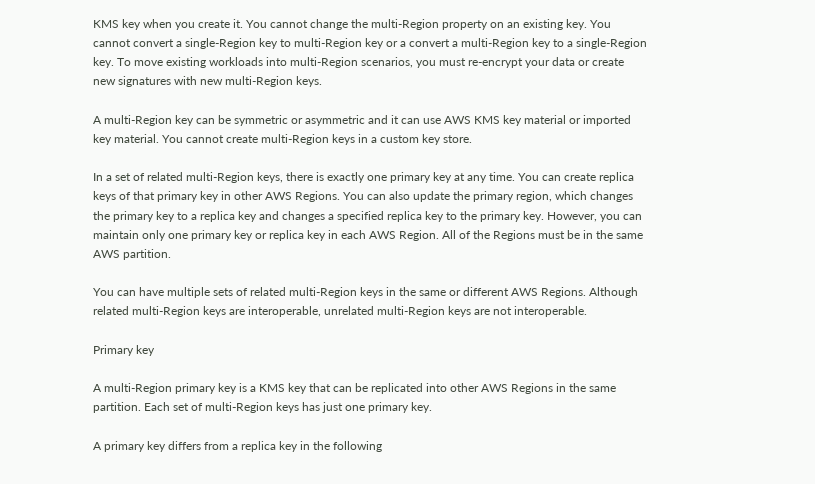KMS key when you create it. You cannot change the multi-Region property on an existing key. You cannot convert a single-Region key to multi-Region key or a convert a multi-Region key to a single-Region key. To move existing workloads into multi-Region scenarios, you must re-encrypt your data or create new signatures with new multi-Region keys.

A multi-Region key can be symmetric or asymmetric and it can use AWS KMS key material or imported key material. You cannot create multi-Region keys in a custom key store.

In a set of related multi-Region keys, there is exactly one primary key at any time. You can create replica keys of that primary key in other AWS Regions. You can also update the primary region, which changes the primary key to a replica key and changes a specified replica key to the primary key. However, you can maintain only one primary key or replica key in each AWS Region. All of the Regions must be in the same AWS partition.

You can have multiple sets of related multi-Region keys in the same or different AWS Regions. Although related multi-Region keys are interoperable, unrelated multi-Region keys are not interoperable.

Primary key

A multi-Region primary key is a KMS key that can be replicated into other AWS Regions in the same partition. Each set of multi-Region keys has just one primary key.

A primary key differs from a replica key in the following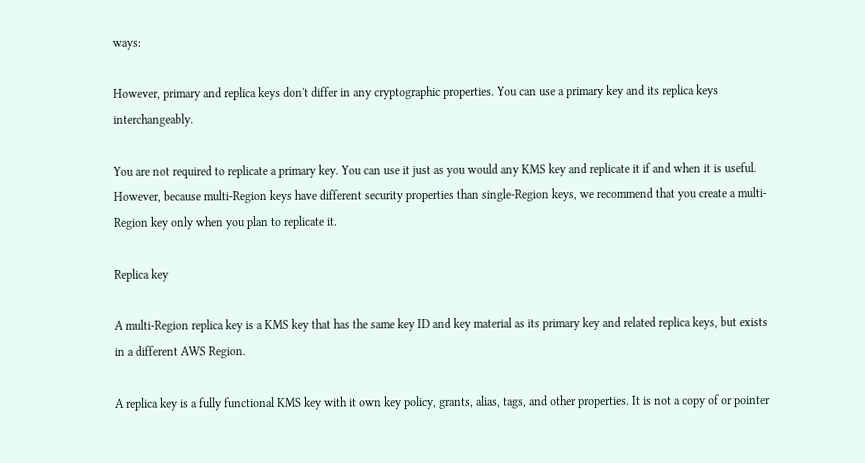ways:

However, primary and replica keys don't differ in any cryptographic properties. You can use a primary key and its replica keys interchangeably.

You are not required to replicate a primary key. You can use it just as you would any KMS key and replicate it if and when it is useful. However, because multi-Region keys have different security properties than single-Region keys, we recommend that you create a multi-Region key only when you plan to replicate it.

Replica key

A multi-Region replica key is a KMS key that has the same key ID and key material as its primary key and related replica keys, but exists in a different AWS Region.

A replica key is a fully functional KMS key with it own key policy, grants, alias, tags, and other properties. It is not a copy of or pointer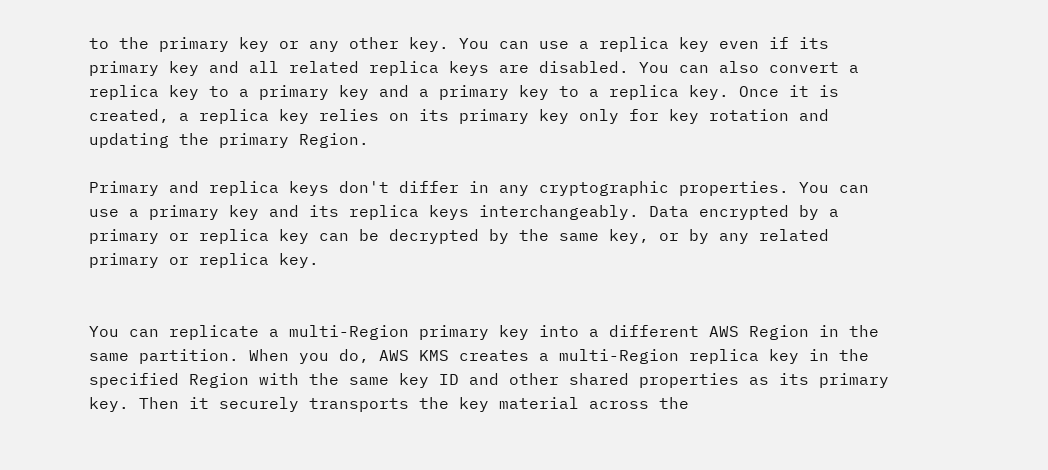to the primary key or any other key. You can use a replica key even if its primary key and all related replica keys are disabled. You can also convert a replica key to a primary key and a primary key to a replica key. Once it is created, a replica key relies on its primary key only for key rotation and updating the primary Region.

Primary and replica keys don't differ in any cryptographic properties. You can use a primary key and its replica keys interchangeably. Data encrypted by a primary or replica key can be decrypted by the same key, or by any related primary or replica key.


You can replicate a multi-Region primary key into a different AWS Region in the same partition. When you do, AWS KMS creates a multi-Region replica key in the specified Region with the same key ID and other shared properties as its primary key. Then it securely transports the key material across the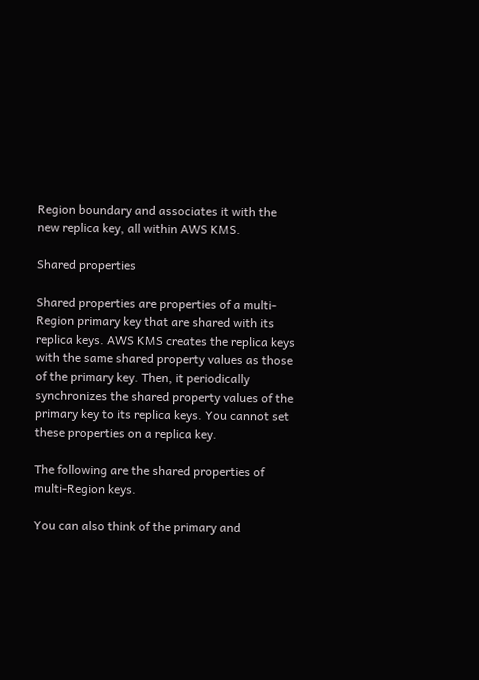Region boundary and associates it with the new replica key, all within AWS KMS.

Shared properties

Shared properties are properties of a multi-Region primary key that are shared with its replica keys. AWS KMS creates the replica keys with the same shared property values as those of the primary key. Then, it periodically synchronizes the shared property values of the primary key to its replica keys. You cannot set these properties on a replica key.

The following are the shared properties of multi-Region keys.

You can also think of the primary and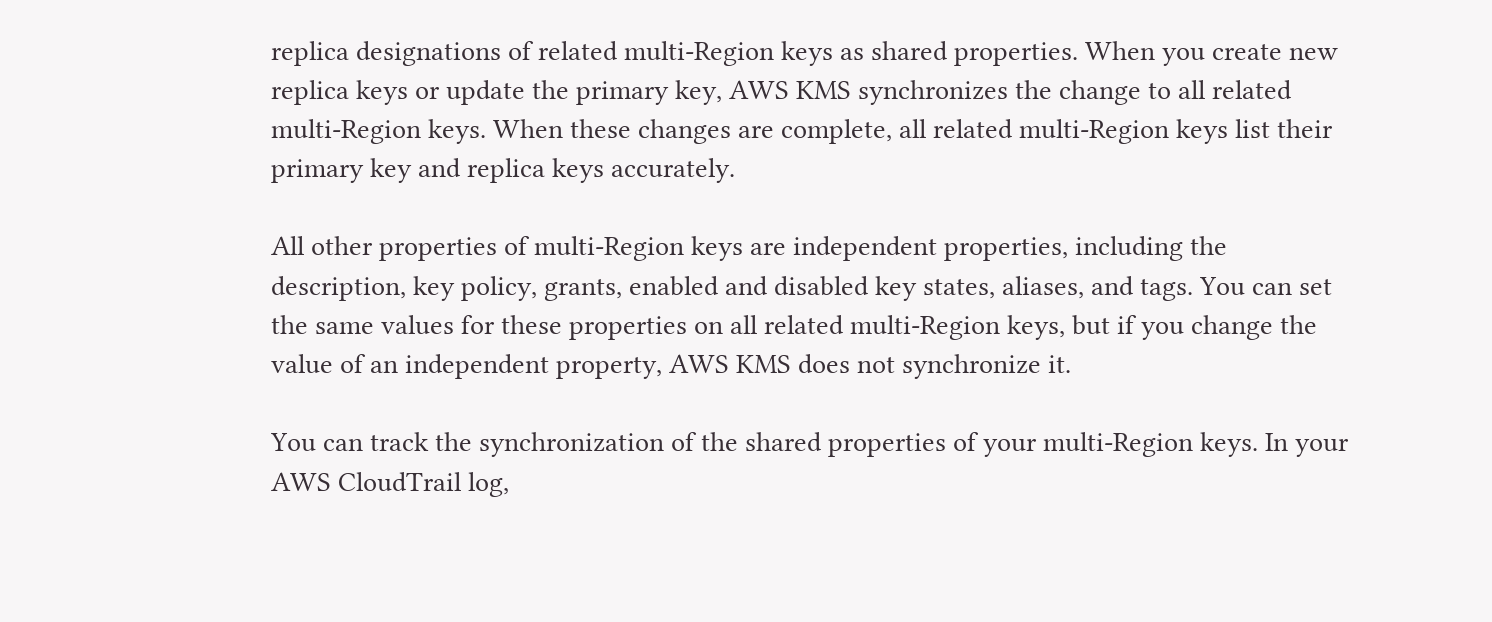replica designations of related multi-Region keys as shared properties. When you create new replica keys or update the primary key, AWS KMS synchronizes the change to all related multi-Region keys. When these changes are complete, all related multi-Region keys list their primary key and replica keys accurately.

All other properties of multi-Region keys are independent properties, including the description, key policy, grants, enabled and disabled key states, aliases, and tags. You can set the same values for these properties on all related multi-Region keys, but if you change the value of an independent property, AWS KMS does not synchronize it.

You can track the synchronization of the shared properties of your multi-Region keys. In your AWS CloudTrail log,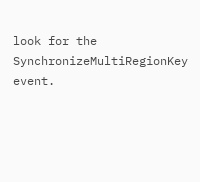look for the SynchronizeMultiRegionKey event.